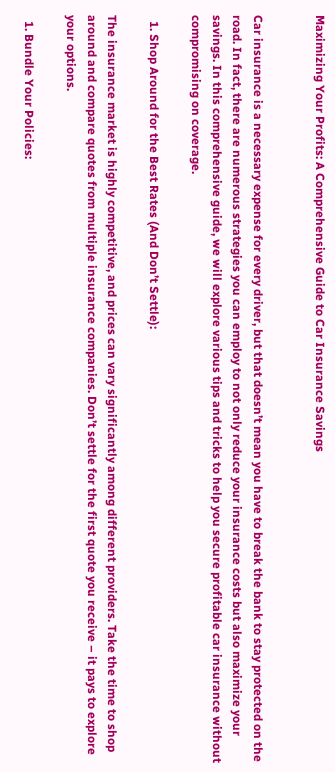Maximizing Your Profits: A Comprehensive Guide to Car Insurance Savings


Car insurance is a necessary expense for every driver, but that doesn’t mean you have to break the bank to stay protected on the road. In fact, there are numerous strategies you can employ to not only reduce your insurance costs but also maximize your savings. In this comprehensive guide, we will explore various tips and tricks to help you secure profitable car insurance without compromising on coverage.

  1. Shop Around for the Best Rates (And Don’t Settle):

The insurance market is highly competitive, and prices can vary significantly among different providers. Take the time to shop around and compare quotes from multiple insurance companies. Don’t settle for the first quote you receive – it pays to explore your options.

  1. Bundle Your Policies: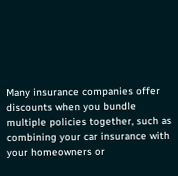Many insurance companies offer discounts when you bundle multiple policies together, such as combining your car insurance with your homeowners or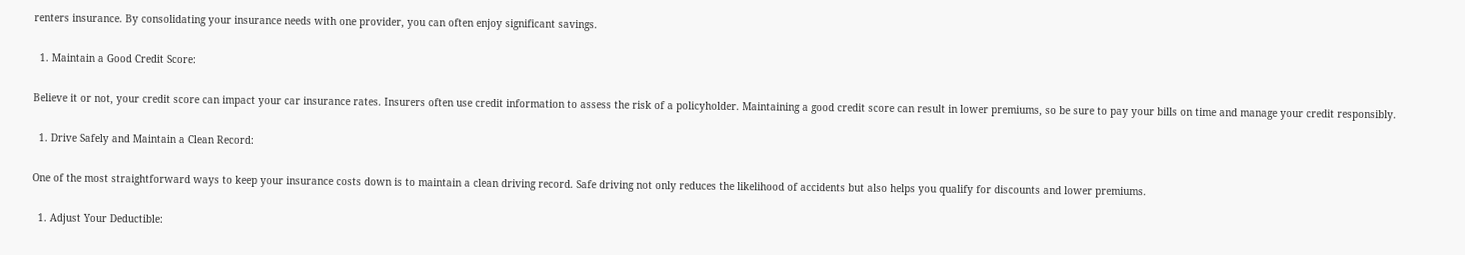renters insurance. By consolidating your insurance needs with one provider, you can often enjoy significant savings.

  1. Maintain a Good Credit Score:

Believe it or not, your credit score can impact your car insurance rates. Insurers often use credit information to assess the risk of a policyholder. Maintaining a good credit score can result in lower premiums, so be sure to pay your bills on time and manage your credit responsibly.

  1. Drive Safely and Maintain a Clean Record:

One of the most straightforward ways to keep your insurance costs down is to maintain a clean driving record. Safe driving not only reduces the likelihood of accidents but also helps you qualify for discounts and lower premiums.

  1. Adjust Your Deductible: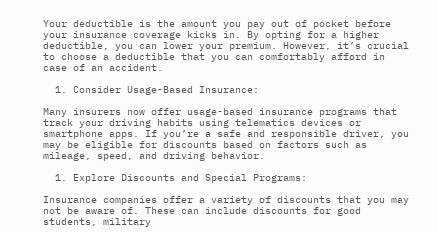Your deductible is the amount you pay out of pocket before your insurance coverage kicks in. By opting for a higher deductible, you can lower your premium. However, it’s crucial to choose a deductible that you can comfortably afford in case of an accident.

  1. Consider Usage-Based Insurance:

Many insurers now offer usage-based insurance programs that track your driving habits using telematics devices or smartphone apps. If you’re a safe and responsible driver, you may be eligible for discounts based on factors such as mileage, speed, and driving behavior.

  1. Explore Discounts and Special Programs:

Insurance companies offer a variety of discounts that you may not be aware of. These can include discounts for good students, military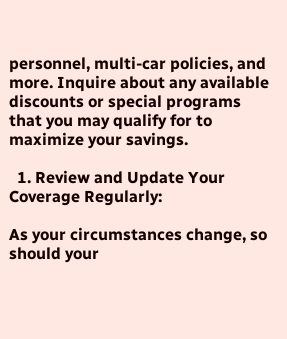personnel, multi-car policies, and more. Inquire about any available discounts or special programs that you may qualify for to maximize your savings.

  1. Review and Update Your Coverage Regularly:

As your circumstances change, so should your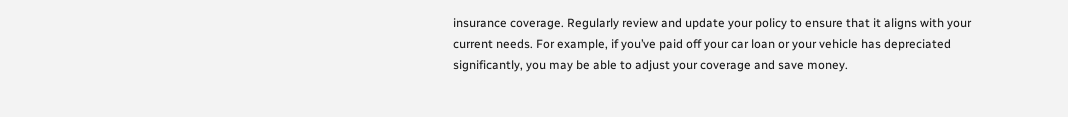insurance coverage. Regularly review and update your policy to ensure that it aligns with your current needs. For example, if you’ve paid off your car loan or your vehicle has depreciated significantly, you may be able to adjust your coverage and save money.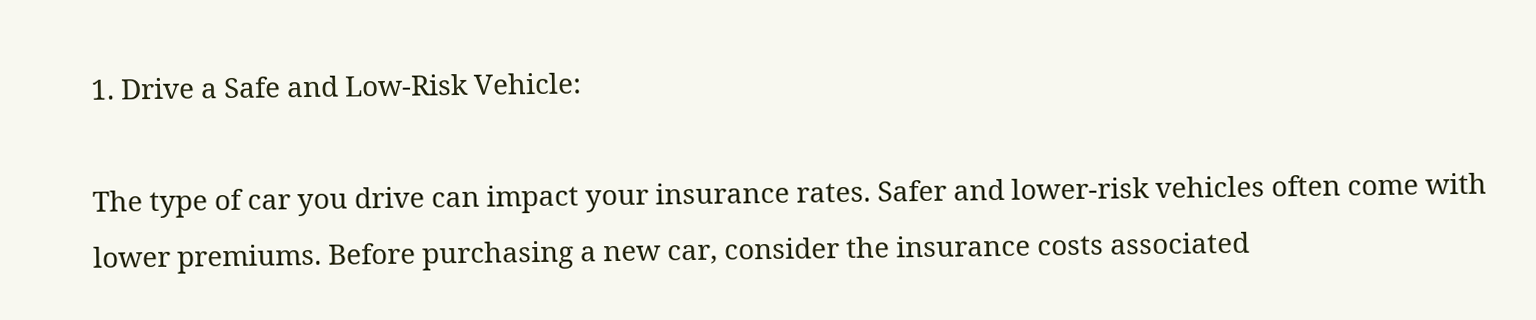1. Drive a Safe and Low-Risk Vehicle:

The type of car you drive can impact your insurance rates. Safer and lower-risk vehicles often come with lower premiums. Before purchasing a new car, consider the insurance costs associated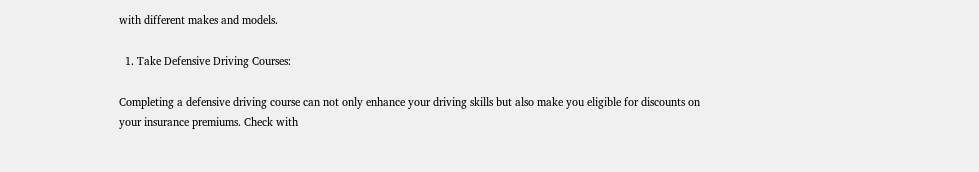with different makes and models.

  1. Take Defensive Driving Courses:

Completing a defensive driving course can not only enhance your driving skills but also make you eligible for discounts on your insurance premiums. Check with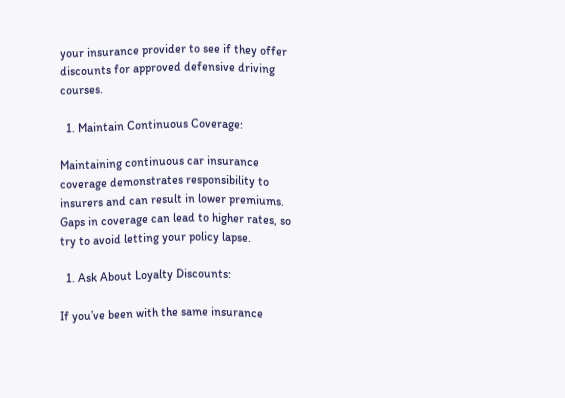your insurance provider to see if they offer discounts for approved defensive driving courses.

  1. Maintain Continuous Coverage:

Maintaining continuous car insurance coverage demonstrates responsibility to insurers and can result in lower premiums. Gaps in coverage can lead to higher rates, so try to avoid letting your policy lapse.

  1. Ask About Loyalty Discounts:

If you’ve been with the same insurance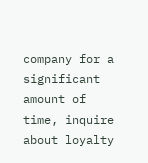company for a significant amount of time, inquire about loyalty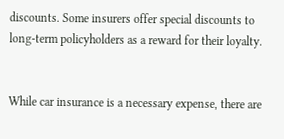discounts. Some insurers offer special discounts to long-term policyholders as a reward for their loyalty.


While car insurance is a necessary expense, there are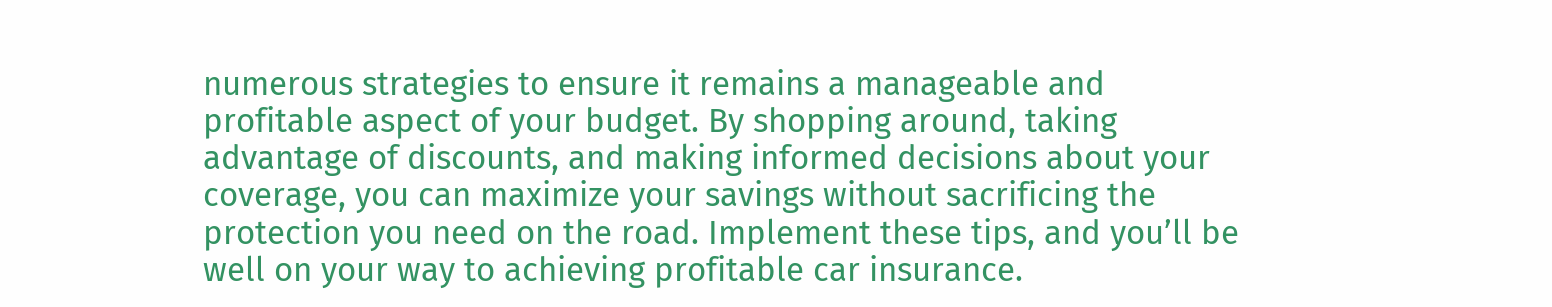numerous strategies to ensure it remains a manageable and profitable aspect of your budget. By shopping around, taking advantage of discounts, and making informed decisions about your coverage, you can maximize your savings without sacrificing the protection you need on the road. Implement these tips, and you’ll be well on your way to achieving profitable car insurance.